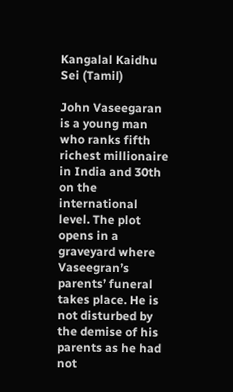Kangalal Kaidhu Sei (Tamil)

John Vaseegaran is a young man who ranks fifth richest millionaire in India and 30th on the international level. The plot opens in a graveyard where Vaseegran’s parents’ funeral takes place. He is not disturbed by the demise of his parents as he had not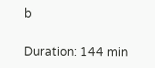b

Duration: 144 min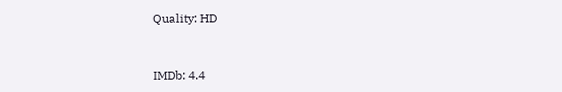Quality: HD


IMDb: 4.4